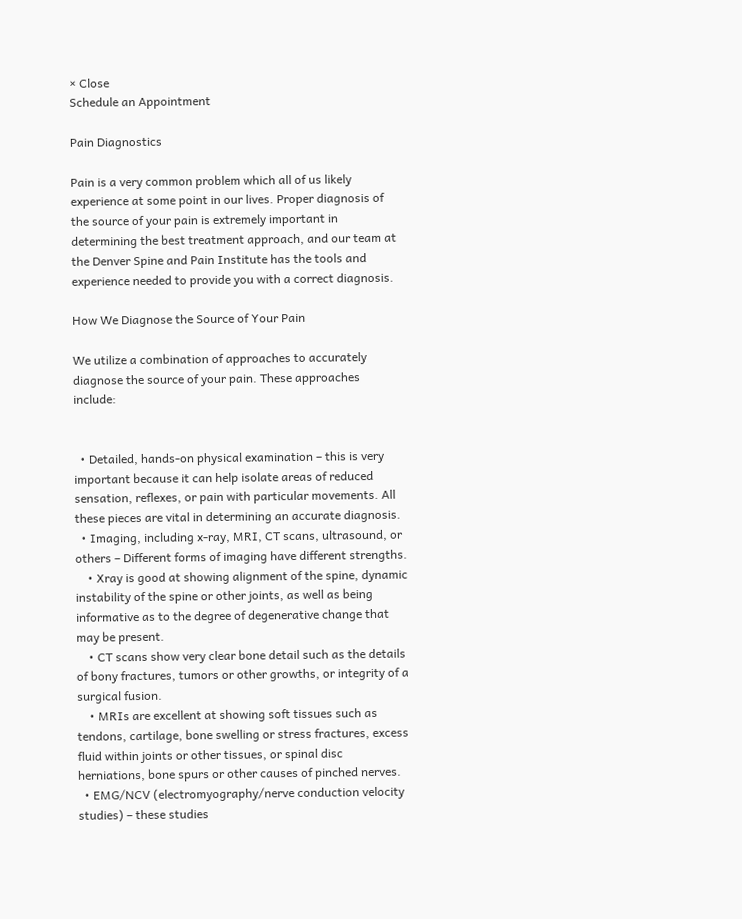× Close
Schedule an Appointment

Pain Diagnostics

Pain is a very common problem which all of us likely experience at some point in our lives. Proper diagnosis of the source of your pain is extremely important in determining the best treatment approach, and our team at the Denver Spine and Pain Institute has the tools and experience needed to provide you with a correct diagnosis.

How We Diagnose the Source of Your Pain

We utilize a combination of approaches to accurately diagnose the source of your pain. These approaches include:


  • Detailed, hands-on physical examination – this is very important because it can help isolate areas of reduced sensation, reflexes, or pain with particular movements. All these pieces are vital in determining an accurate diagnosis.
  • Imaging, including x-ray, MRI, CT scans, ultrasound, or others – Different forms of imaging have different strengths.
    • Xray is good at showing alignment of the spine, dynamic instability of the spine or other joints, as well as being informative as to the degree of degenerative change that may be present.
    • CT scans show very clear bone detail such as the details of bony fractures, tumors or other growths, or integrity of a surgical fusion.
    • MRIs are excellent at showing soft tissues such as tendons, cartilage, bone swelling or stress fractures, excess fluid within joints or other tissues, or spinal disc herniations, bone spurs or other causes of pinched nerves.
  • EMG/NCV (electromyography/nerve conduction velocity studies) – these studies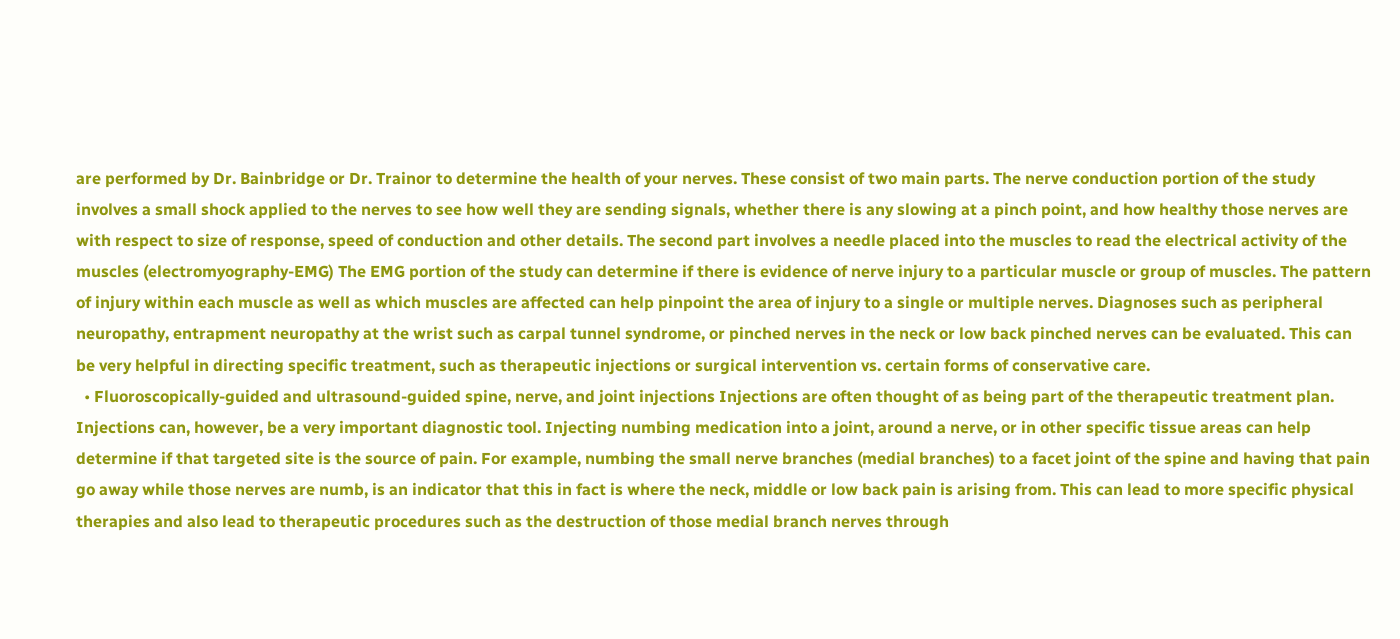are performed by Dr. Bainbridge or Dr. Trainor to determine the health of your nerves. These consist of two main parts. The nerve conduction portion of the study involves a small shock applied to the nerves to see how well they are sending signals, whether there is any slowing at a pinch point, and how healthy those nerves are with respect to size of response, speed of conduction and other details. The second part involves a needle placed into the muscles to read the electrical activity of the muscles (electromyography-EMG) The EMG portion of the study can determine if there is evidence of nerve injury to a particular muscle or group of muscles. The pattern of injury within each muscle as well as which muscles are affected can help pinpoint the area of injury to a single or multiple nerves. Diagnoses such as peripheral neuropathy, entrapment neuropathy at the wrist such as carpal tunnel syndrome, or pinched nerves in the neck or low back pinched nerves can be evaluated. This can be very helpful in directing specific treatment, such as therapeutic injections or surgical intervention vs. certain forms of conservative care.
  • Fluoroscopically-guided and ultrasound-guided spine, nerve, and joint injections Injections are often thought of as being part of the therapeutic treatment plan. Injections can, however, be a very important diagnostic tool. Injecting numbing medication into a joint, around a nerve, or in other specific tissue areas can help determine if that targeted site is the source of pain. For example, numbing the small nerve branches (medial branches) to a facet joint of the spine and having that pain go away while those nerves are numb, is an indicator that this in fact is where the neck, middle or low back pain is arising from. This can lead to more specific physical therapies and also lead to therapeutic procedures such as the destruction of those medial branch nerves through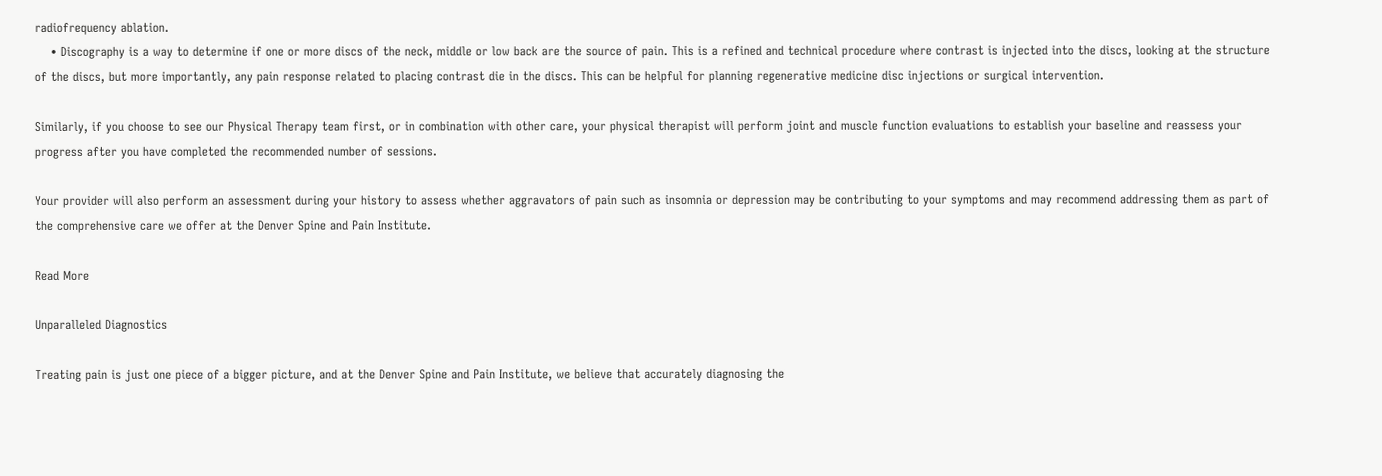radiofrequency ablation.
    • Discography is a way to determine if one or more discs of the neck, middle or low back are the source of pain. This is a refined and technical procedure where contrast is injected into the discs, looking at the structure of the discs, but more importantly, any pain response related to placing contrast die in the discs. This can be helpful for planning regenerative medicine disc injections or surgical intervention.

Similarly, if you choose to see our Physical Therapy team first, or in combination with other care, your physical therapist will perform joint and muscle function evaluations to establish your baseline and reassess your progress after you have completed the recommended number of sessions.

Your provider will also perform an assessment during your history to assess whether aggravators of pain such as insomnia or depression may be contributing to your symptoms and may recommend addressing them as part of the comprehensive care we offer at the Denver Spine and Pain Institute.

Read More

Unparalleled Diagnostics

Treating pain is just one piece of a bigger picture, and at the Denver Spine and Pain Institute, we believe that accurately diagnosing the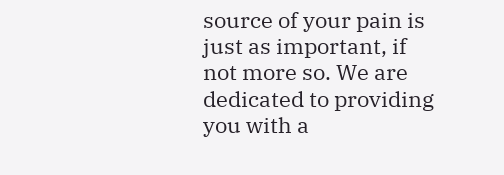source of your pain is just as important, if not more so. We are dedicated to providing you with a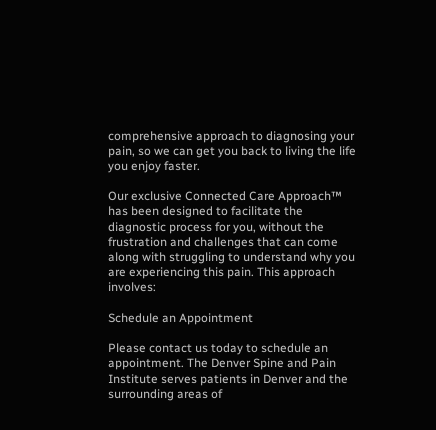comprehensive approach to diagnosing your pain, so we can get you back to living the life you enjoy faster.

Our exclusive Connected Care Approach™ has been designed to facilitate the diagnostic process for you, without the frustration and challenges that can come along with struggling to understand why you are experiencing this pain. This approach involves:

Schedule an Appointment

Please contact us today to schedule an appointment. The Denver Spine and Pain Institute serves patients in Denver and the surrounding areas of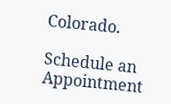Colorado.

Schedule an Appointment